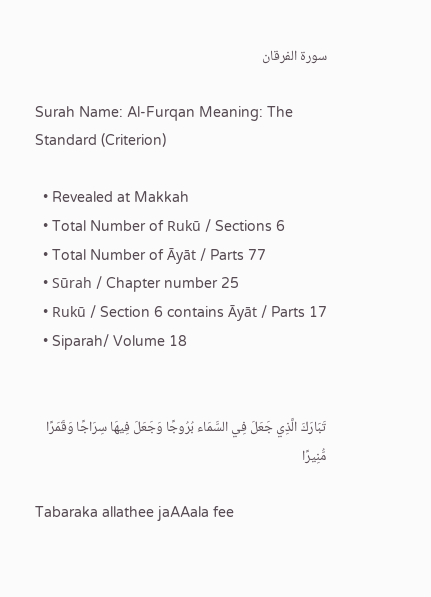سورة الفرقان

Surah Name: Al-Furqan Meaning: The Standard (Criterion)

  • Revealed at Makkah
  • Total Number of Rukū / Sections 6
  • Total Number of Āyāt / Parts 77
  • Sūrah / Chapter number 25
  • Rukū / Section 6 contains Āyāt / Parts 17
  • Siparah/ Volume 18


تَبَارَكَ الَّذِي جَعَلَ فِي السَّمَاء بُرُوجًا وَجَعَلَ فِيهَا سِرَاجًا وَقَمَرًا مُّنِيرًا

Tabaraka allathee jaAAala fee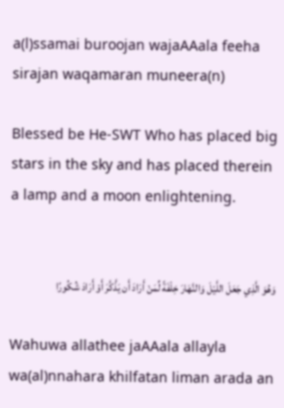a(l)ssamai buroojan wajaAAala feeha sirajan waqamaran muneera(n)

Blessed be He-SWT Who has placed big stars in the sky and has placed therein a lamp and a moon enlightening.


وَهُوَ الَّذِي جَعَلَ اللَّيْلَ وَالنَّهَارَ خِلْفَةً لِّمَنْ أَرَادَ أَن يَذَّكَّرَ أَوْ أَرَادَ شُكُورًا

Wahuwa allathee jaAAala allayla wa(al)nnahara khilfatan liman arada an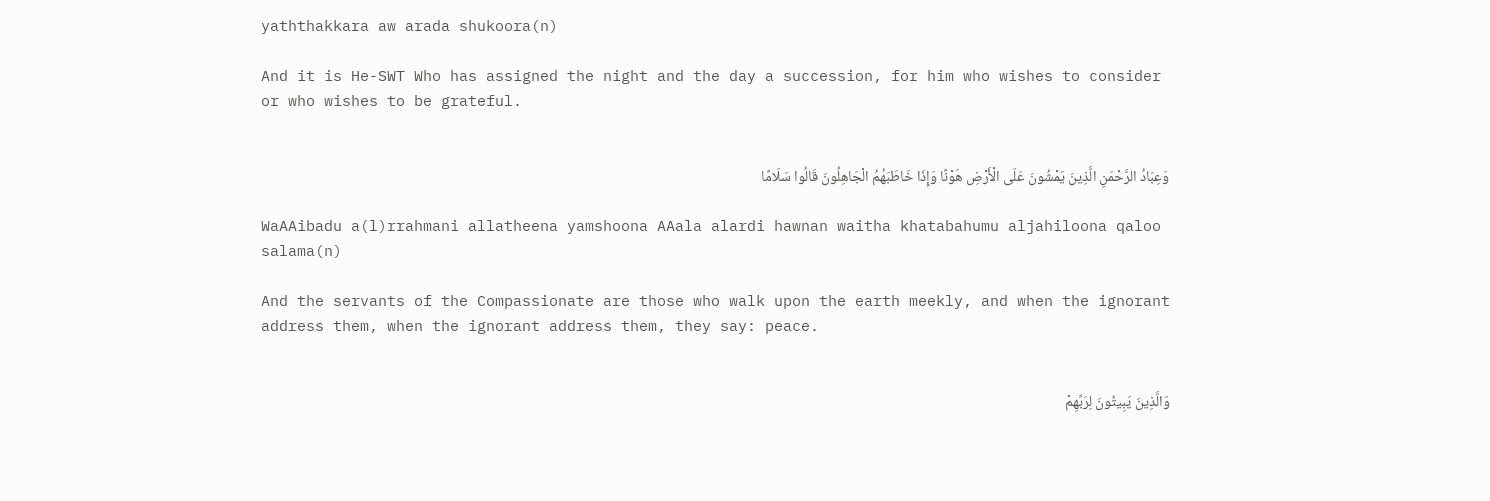yaththakkara aw arada shukoora(n)

And it is He-SWT Who has assigned the night and the day a succession, for him who wishes to consider or who wishes to be grateful.


وَعِبَادُ الرَّحْمَنِ الَّذِينَ يَمْشُونَ عَلَى الْأَرْضِ هَوْنًا وَإِذَا خَاطَبَهُمُ الْجَاهِلُونَ قَالُوا سَلَامًا

WaAAibadu a(l)rrahmani allatheena yamshoona AAala alardi hawnan waitha khatabahumu aljahiloona qaloo salama(n)

And the servants of the Compassionate are those who walk upon the earth meekly, and when the ignorant address them, when the ignorant address them, they say: peace.


وَالَّذِينَ يَبِيتُونَ لِرَبِّهِمْ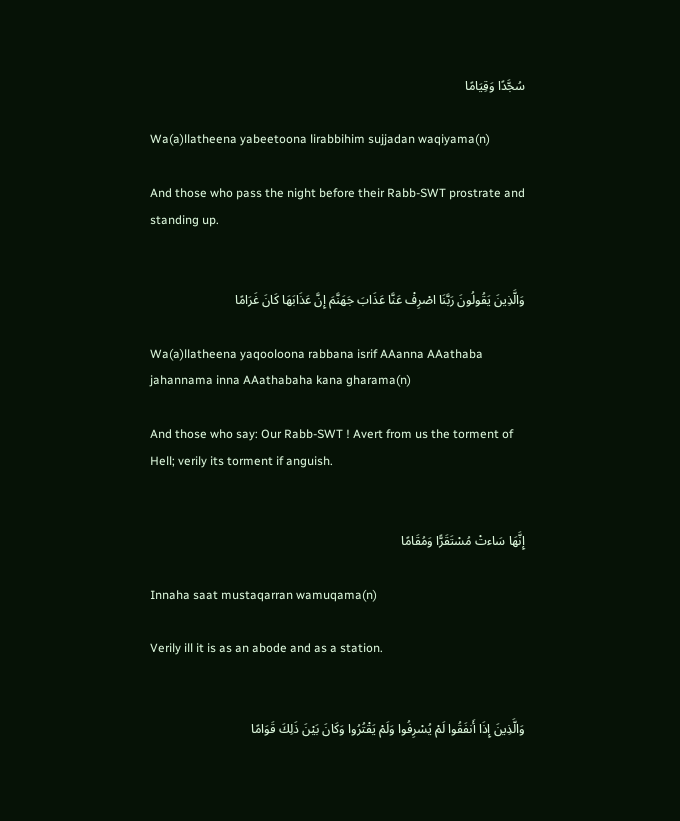سُجَّدًا وَقِيَامًا

Wa(a)llatheena yabeetoona lirabbihim sujjadan waqiyama(n)

And those who pass the night before their Rabb-SWT prostrate and standing up.


وَالَّذِينَ يَقُولُونَ رَبَّنَا اصْرِفْ عَنَّا عَذَابَ جَهَنَّمَ إِنَّ عَذَابَهَا كَانَ غَرَامًا

Wa(a)llatheena yaqooloona rabbana isrif AAanna AAathaba jahannama inna AAathabaha kana gharama(n)

And those who say: Our Rabb-SWT ! Avert from us the torment of Hell; verily its torment if anguish.


إِنَّهَا سَاءتْ مُسْتَقَرًّا وَمُقَامًا

Innaha saat mustaqarran wamuqama(n)

Verily ill it is as an abode and as a station.


وَالَّذِينَ إِذَا أَنفَقُوا لَمْ يُسْرِفُوا وَلَمْ يَقْتُرُوا وَكَانَ بَيْنَ ذَلِكَ قَوَامًا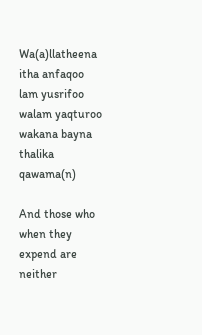Wa(a)llatheena itha anfaqoo lam yusrifoo walam yaqturoo wakana bayna thalika qawama(n)

And those who when they expend are neither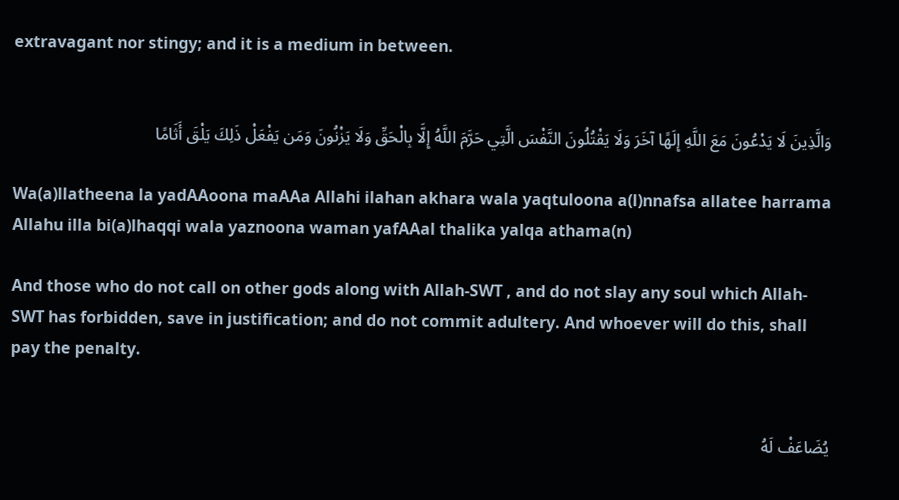extravagant nor stingy; and it is a medium in between.


وَالَّذِينَ لَا يَدْعُونَ مَعَ اللَّهِ إِلَهًا آخَرَ وَلَا يَقْتُلُونَ النَّفْسَ الَّتِي حَرَّمَ اللَّهُ إِلَّا بِالْحَقِّ وَلَا يَزْنُونَ وَمَن يَفْعَلْ ذَلِكَ يَلْقَ أَثَامًا

Wa(a)llatheena la yadAAoona maAAa Allahi ilahan akhara wala yaqtuloona a(l)nnafsa allatee harrama Allahu illa bi(a)lhaqqi wala yaznoona waman yafAAal thalika yalqa athama(n)

And those who do not call on other gods along with Allah-SWT , and do not slay any soul which Allah-SWT has forbidden, save in justification; and do not commit adultery. And whoever will do this, shall pay the penalty.


يُضَاعَفْ لَهُ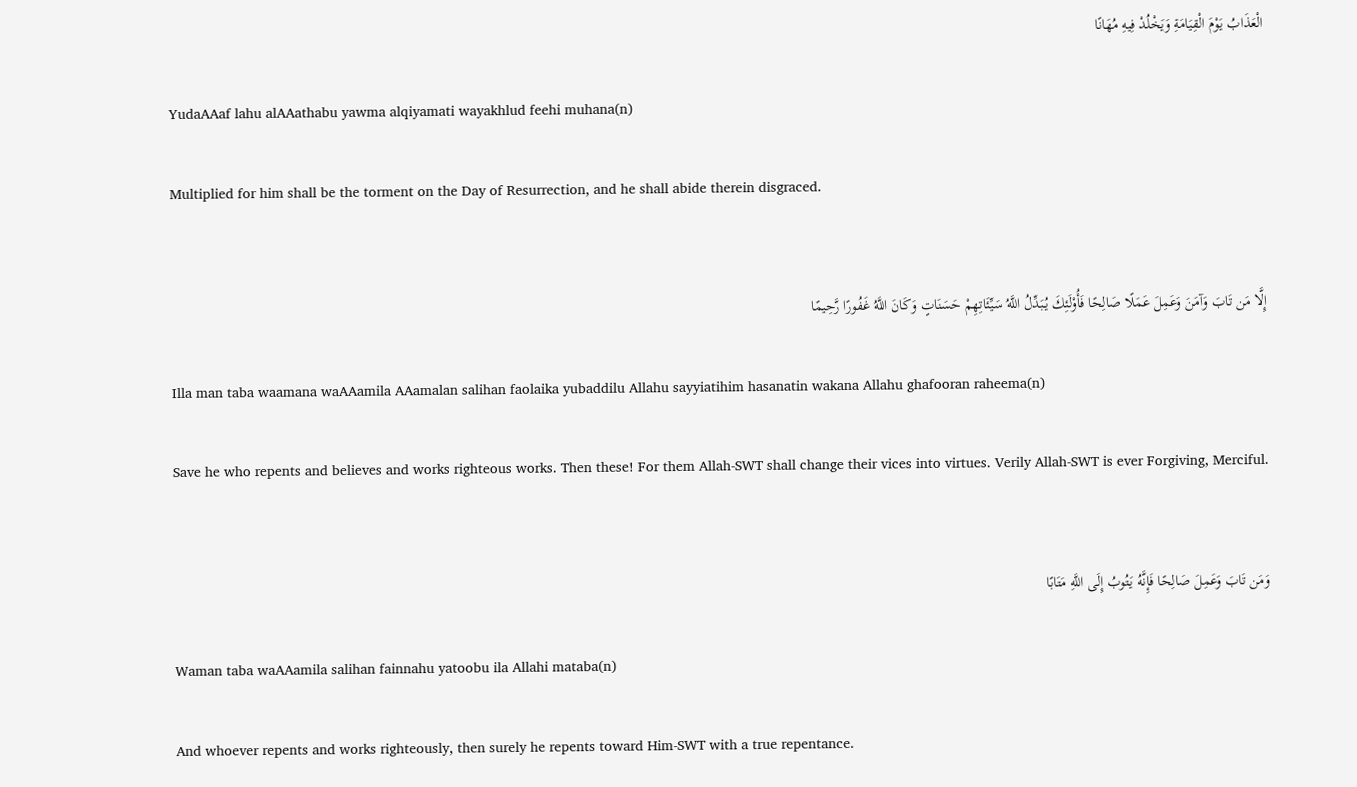الْعَذَابُ يَوْمَ الْقِيَامَةِ وَيَخْلُدْ فِيهِ مُهَانًا

YudaAAaf lahu alAAathabu yawma alqiyamati wayakhlud feehi muhana(n)

Multiplied for him shall be the torment on the Day of Resurrection, and he shall abide therein disgraced.


إِلَّا مَن تَابَ وَآمَنَ وَعَمِلَ عَمَلًا صَالِحًا فَأُوْلَئِكَ يُبَدِّلُ اللَّهُ سَيِّئَاتِهِمْ حَسَنَاتٍ وَكَانَ اللَّهُ غَفُورًا رَّحِيمًا

Illa man taba waamana waAAamila AAamalan salihan faolaika yubaddilu Allahu sayyiatihim hasanatin wakana Allahu ghafooran raheema(n)

Save he who repents and believes and works righteous works. Then these! For them Allah-SWT shall change their vices into virtues. Verily Allah-SWT is ever Forgiving, Merciful.


وَمَن تَابَ وَعَمِلَ صَالِحًا فَإِنَّهُ يَتُوبُ إِلَى اللَّهِ مَتَابًا

Waman taba waAAamila salihan fainnahu yatoobu ila Allahi mataba(n)

And whoever repents and works righteously, then surely he repents toward Him-SWT with a true repentance.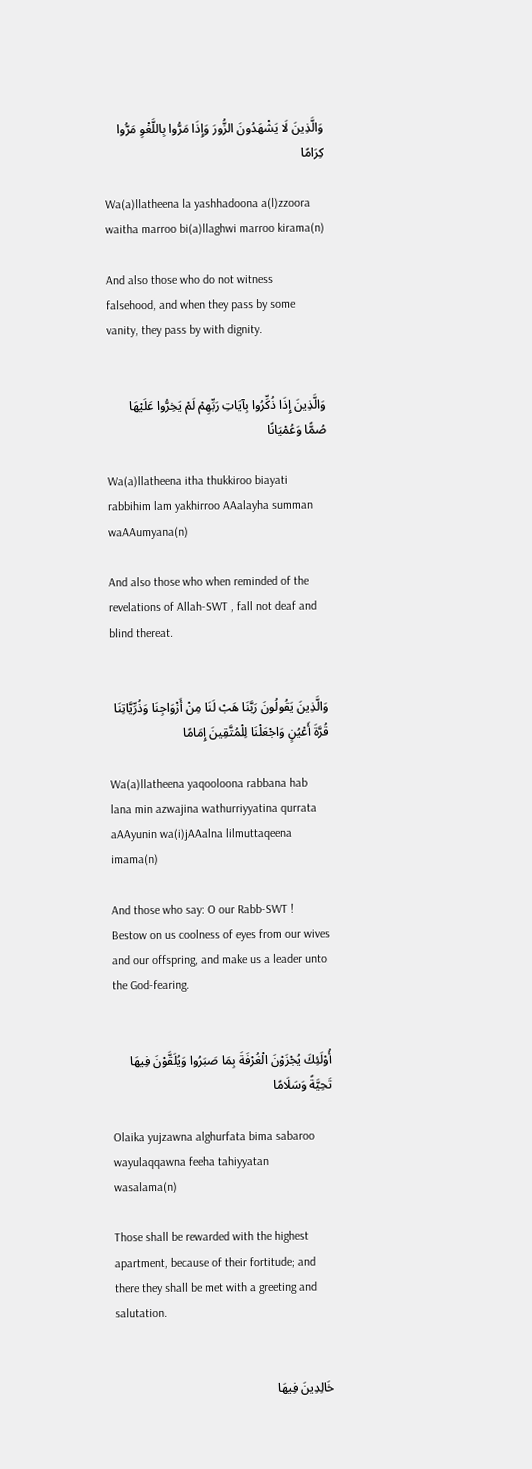وَالَّذِينَ لَا يَشْهَدُونَ الزُّورَ وَإِذَا مَرُّوا بِاللَّغْوِ مَرُّوا كِرَامًا

Wa(a)llatheena la yashhadoona a(l)zzoora waitha marroo bi(a)llaghwi marroo kirama(n)

And also those who do not witness falsehood, and when they pass by some vanity, they pass by with dignity.


وَالَّذِينَ إِذَا ذُكِّرُوا بِآيَاتِ رَبِّهِمْ لَمْ يَخِرُّوا عَلَيْهَا صُمًّا وَعُمْيَانًا

Wa(a)llatheena itha thukkiroo biayati rabbihim lam yakhirroo AAalayha summan waAAumyana(n)

And also those who when reminded of the revelations of Allah-SWT , fall not deaf and blind thereat.


وَالَّذِينَ يَقُولُونَ رَبَّنَا هَبْ لَنَا مِنْ أَزْوَاجِنَا وَذُرِّيَّاتِنَا قُرَّةَ أَعْيُنٍ وَاجْعَلْنَا لِلْمُتَّقِينَ إِمَامًا

Wa(a)llatheena yaqooloona rabbana hab lana min azwajina wathurriyyatina qurrata aAAyunin wa(i)jAAalna lilmuttaqeena imama(n)

And those who say: O our Rabb-SWT ! Bestow on us coolness of eyes from our wives and our offspring, and make us a leader unto the God-fearing.


أُوْلَئِكَ يُجْزَوْنَ الْغُرْفَةَ بِمَا صَبَرُوا وَيُلَقَّوْنَ فِيهَا تَحِيَّةً وَسَلَامًا

Olaika yujzawna alghurfata bima sabaroo wayulaqqawna feeha tahiyyatan wasalama(n)

Those shall be rewarded with the highest apartment, because of their fortitude; and there they shall be met with a greeting and salutation.


خَالِدِينَ فِيهَا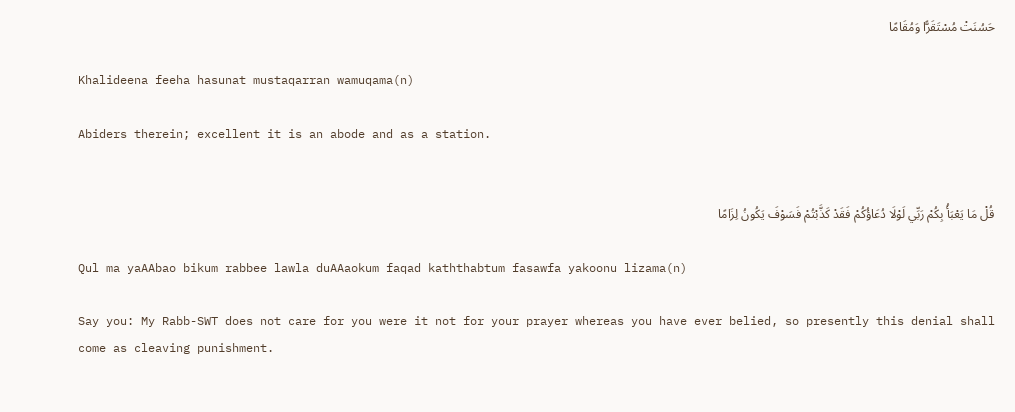حَسُنَتْ مُسْتَقَرًّا وَمُقَامًا

Khalideena feeha hasunat mustaqarran wamuqama(n)

Abiders therein; excellent it is an abode and as a station.


قُلْ مَا يَعْبَأُ بِكُمْ رَبِّي لَوْلَا دُعَاؤُكُمْ فَقَدْ كَذَّبْتُمْ فَسَوْفَ يَكُونُ لِزَامًا

Qul ma yaAAbao bikum rabbee lawla duAAaokum faqad kaththabtum fasawfa yakoonu lizama(n)

Say you: My Rabb-SWT does not care for you were it not for your prayer whereas you have ever belied, so presently this denial shall come as cleaving punishment.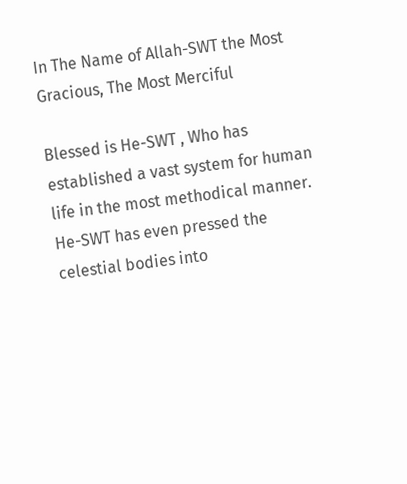In The Name of Allah-SWT the Most Gracious, The Most Merciful

Blessed is He-SWT , Who has established a vast system for human life in the most methodical manner. He-SWT has even pressed the celestial bodies into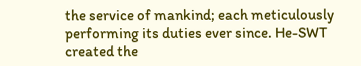the service of mankind; each meticulously performing its duties ever since. He-SWT created the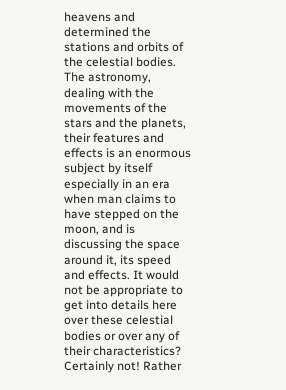heavens and determined the stations and orbits of the celestial bodies. The astronomy, dealing with the movements of the stars and the planets, their features and effects is an enormous subject by itself especially in an era when man claims to have stepped on the moon, and is discussing the space around it, its speed and effects. It would not be appropriate to get into details here over these celestial bodies or over any of their characteristics? Certainly not! Rather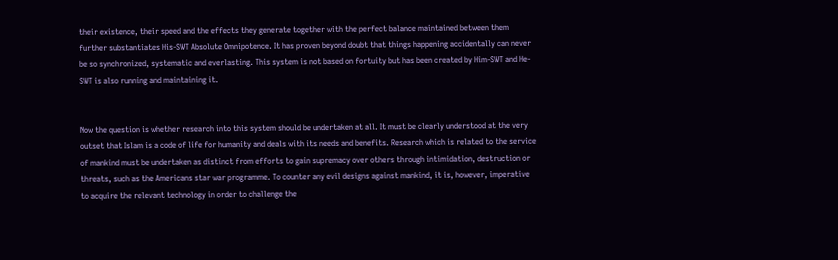their existence, their speed and the effects they generate together with the perfect balance maintained between them further substantiates His-SWT Absolute Omnipotence. It has proven beyond doubt that things happening accidentally can never be so synchronized, systematic and everlasting. This system is not based on fortuity but has been created by Him-SWT and He-SWT is also running and maintaining it.


Now the question is whether research into this system should be undertaken at all. It must be clearly understood at the very outset that Islam is a code of life for humanity and deals with its needs and benefits. Research which is related to the service of mankind must be undertaken as distinct from efforts to gain supremacy over others through intimidation, destruction or threats, such as the Americans star war programme. To counter any evil designs against mankind, it is, however, imperative to acquire the relevant technology in order to challenge the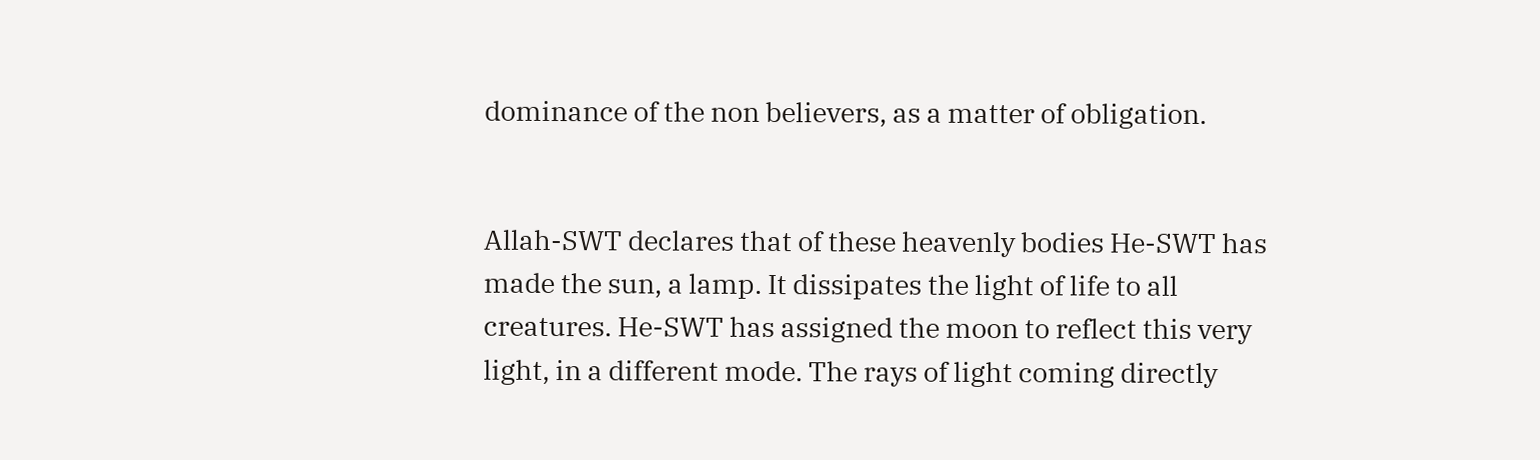dominance of the non believers, as a matter of obligation.


Allah-SWT declares that of these heavenly bodies He-SWT has made the sun, a lamp. It dissipates the light of life to all creatures. He-SWT has assigned the moon to reflect this very light, in a different mode. The rays of light coming directly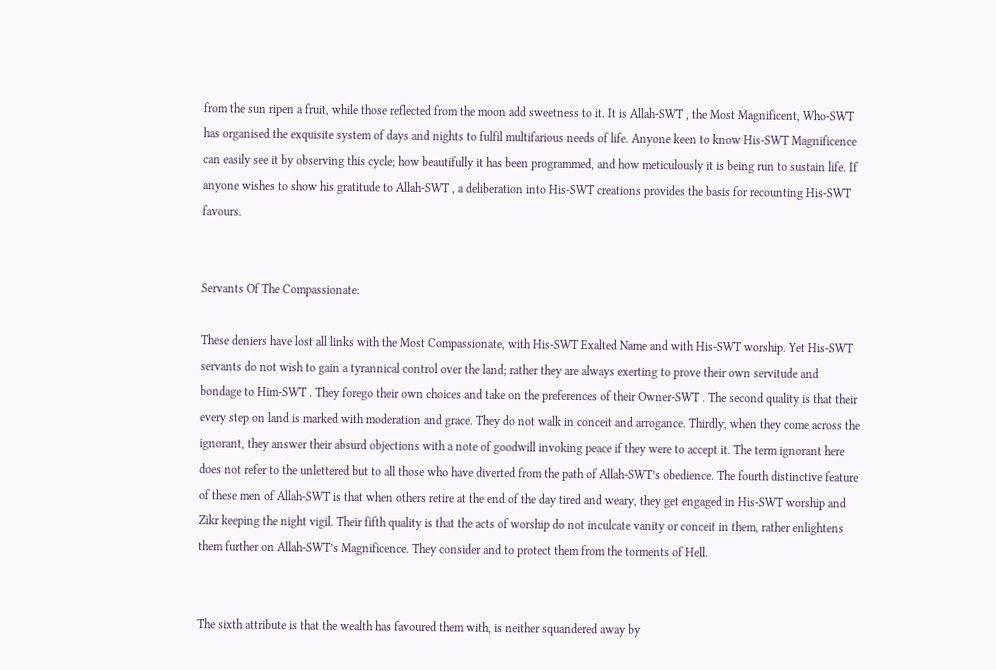from the sun ripen a fruit, while those reflected from the moon add sweetness to it. It is Allah-SWT , the Most Magnificent, Who-SWT has organised the exquisite system of days and nights to fulfil multifarious needs of life. Anyone keen to know His-SWT Magnificence can easily see it by observing this cycle; how beautifully it has been programmed, and how meticulously it is being run to sustain life. If anyone wishes to show his gratitude to Allah-SWT , a deliberation into His-SWT creations provides the basis for recounting His-SWT favours.


Servants Of The Compassionate:

These deniers have lost all links with the Most Compassionate, with His-SWT Exalted Name and with His-SWT worship. Yet His-SWT servants do not wish to gain a tyrannical control over the land; rather they are always exerting to prove their own servitude and bondage to Him-SWT . They forego their own choices and take on the preferences of their Owner-SWT . The second quality is that their every step on land is marked with moderation and grace. They do not walk in conceit and arrogance. Thirdly, when they come across the ignorant, they answer their absurd objections with a note of goodwill invoking peace if they were to accept it. The term ignorant here does not refer to the unlettered but to all those who have diverted from the path of Allah-SWT’s obedience. The fourth distinctive feature of these men of Allah-SWT is that when others retire at the end of the day tired and weary, they get engaged in His-SWT worship and Zikr keeping the night vigil. Their fifth quality is that the acts of worship do not inculcate vanity or conceit in them, rather enlightens them further on Allah-SWT’s Magnificence. They consider and to protect them from the torments of Hell.


The sixth attribute is that the wealth has favoured them with, is neither squandered away by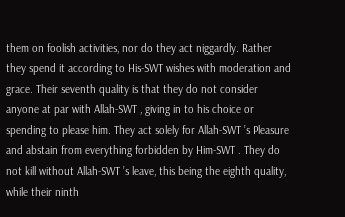them on foolish activities, nor do they act niggardly. Rather they spend it according to His-SWT wishes with moderation and grace. Their seventh quality is that they do not consider anyone at par with Allah-SWT , giving in to his choice or spending to please him. They act solely for Allah-SWT ’s Pleasure and abstain from everything forbidden by Him-SWT . They do not kill without Allah-SWT ’s leave, this being the eighth quality, while their ninth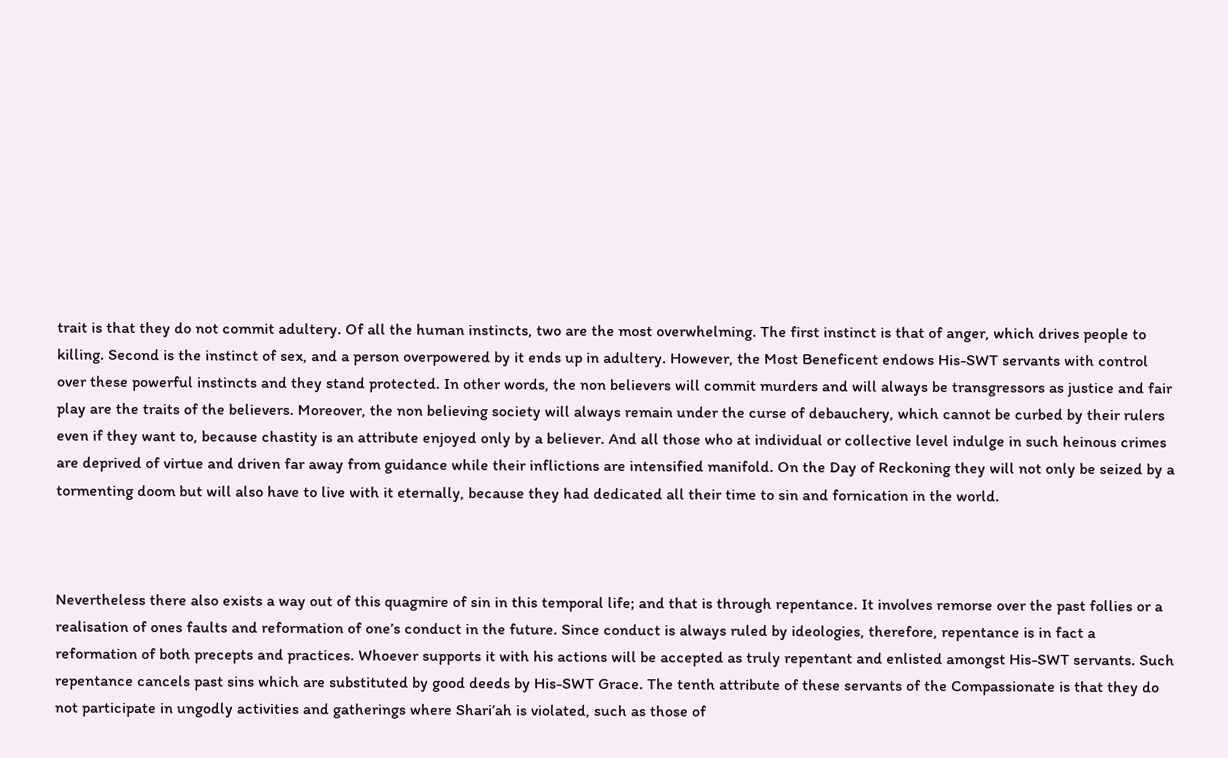trait is that they do not commit adultery. Of all the human instincts, two are the most overwhelming. The first instinct is that of anger, which drives people to killing. Second is the instinct of sex, and a person overpowered by it ends up in adultery. However, the Most Beneficent endows His-SWT servants with control over these powerful instincts and they stand protected. In other words, the non believers will commit murders and will always be transgressors as justice and fair play are the traits of the believers. Moreover, the non believing society will always remain under the curse of debauchery, which cannot be curbed by their rulers even if they want to, because chastity is an attribute enjoyed only by a believer. And all those who at individual or collective level indulge in such heinous crimes are deprived of virtue and driven far away from guidance while their inflictions are intensified manifold. On the Day of Reckoning they will not only be seized by a tormenting doom but will also have to live with it eternally, because they had dedicated all their time to sin and fornication in the world.



Nevertheless there also exists a way out of this quagmire of sin in this temporal life; and that is through repentance. It involves remorse over the past follies or a realisation of ones faults and reformation of one’s conduct in the future. Since conduct is always ruled by ideologies, therefore, repentance is in fact a reformation of both precepts and practices. Whoever supports it with his actions will be accepted as truly repentant and enlisted amongst His-SWT servants. Such repentance cancels past sins which are substituted by good deeds by His-SWT Grace. The tenth attribute of these servants of the Compassionate is that they do not participate in ungodly activities and gatherings where Shari’ah is violated, such as those of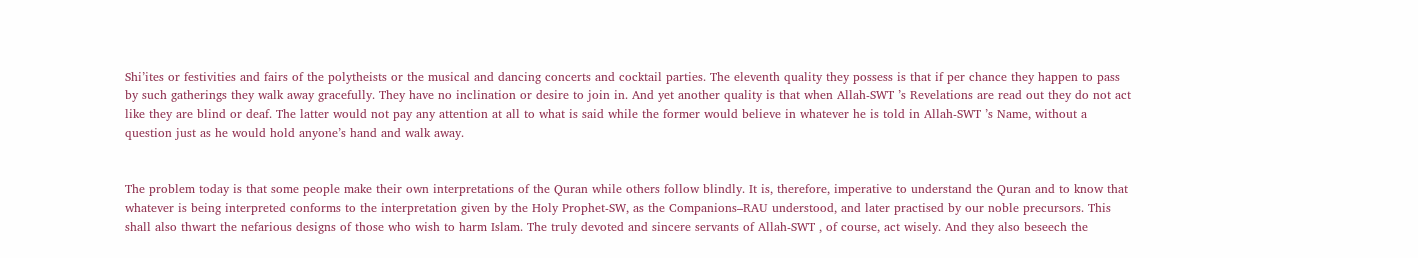Shi’ites or festivities and fairs of the polytheists or the musical and dancing concerts and cocktail parties. The eleventh quality they possess is that if per chance they happen to pass by such gatherings they walk away gracefully. They have no inclination or desire to join in. And yet another quality is that when Allah-SWT ’s Revelations are read out they do not act like they are blind or deaf. The latter would not pay any attention at all to what is said while the former would believe in whatever he is told in Allah-SWT ’s Name, without a question just as he would hold anyone’s hand and walk away.


The problem today is that some people make their own interpretations of the Quran while others follow blindly. It is, therefore, imperative to understand the Quran and to know that whatever is being interpreted conforms to the interpretation given by the Holy Prophet-SW, as the Companions–RAU understood, and later practised by our noble precursors. This shall also thwart the nefarious designs of those who wish to harm Islam. The truly devoted and sincere servants of Allah-SWT , of course, act wisely. And they also beseech the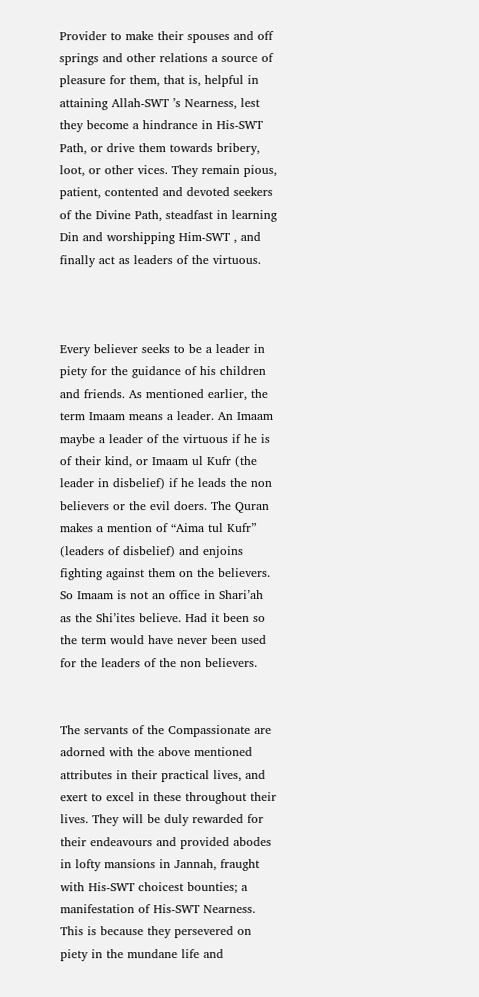Provider to make their spouses and off springs and other relations a source of pleasure for them, that is, helpful in attaining Allah-SWT ’s Nearness, lest they become a hindrance in His-SWT Path, or drive them towards bribery, loot, or other vices. They remain pious, patient, contented and devoted seekers of the Divine Path, steadfast in learning Din and worshipping Him-SWT , and finally act as leaders of the virtuous.



Every believer seeks to be a leader in piety for the guidance of his children and friends. As mentioned earlier, the term Imaam means a leader. An Imaam maybe a leader of the virtuous if he is of their kind, or Imaam ul Kufr (the leader in disbelief) if he leads the non believers or the evil doers. The Quran makes a mention of “Aima tul Kufr” (leaders of disbelief) and enjoins fighting against them on the believers. So Imaam is not an office in Shari’ah as the Shi’ites believe. Had it been so the term would have never been used for the leaders of the non believers.


The servants of the Compassionate are adorned with the above mentioned attributes in their practical lives, and exert to excel in these throughout their lives. They will be duly rewarded for their endeavours and provided abodes in lofty mansions in Jannah, fraught with His-SWT choicest bounties; a manifestation of His-SWT Nearness. This is because they persevered on piety in the mundane life and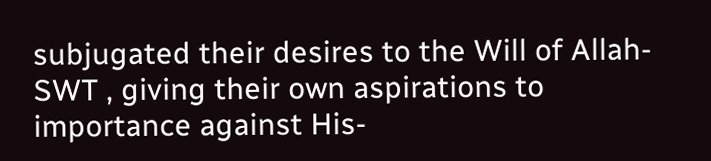subjugated their desires to the Will of Allah-SWT , giving their own aspirations to importance against His-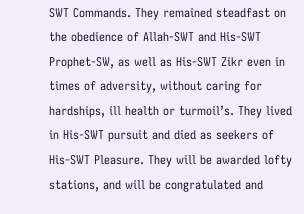SWT Commands. They remained steadfast on the obedience of Allah-SWT and His-SWT Prophet-SW, as well as His-SWT Zikr even in times of adversity, without caring for hardships, ill health or turmoil’s. They lived in His-SWT pursuit and died as seekers of His-SWT Pleasure. They will be awarded lofty stations, and will be congratulated and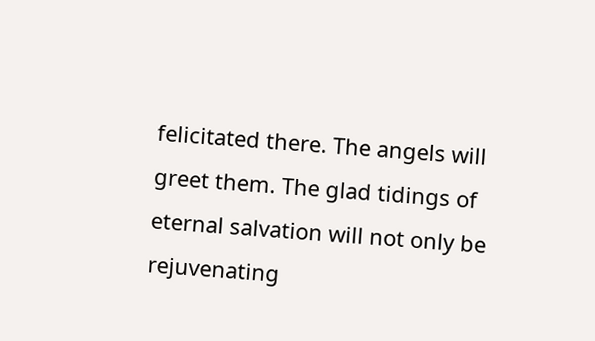felicitated there. The angels will greet them. The glad tidings of eternal salvation will not only be rejuvenating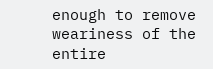enough to remove weariness of the entire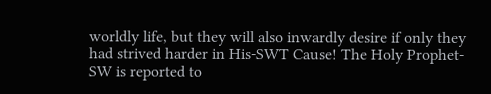worldly life, but they will also inwardly desire if only they had strived harder in His-SWT Cause! The Holy Prophet-SW is reported to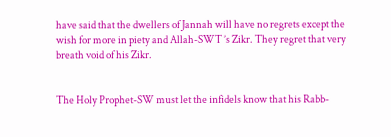have said that the dwellers of Jannah will have no regrets except the wish for more in piety and Allah-SWT ’s Zikr. They regret that very breath void of his Zikr.


The Holy Prophet-SW must let the infidels know that his Rabb-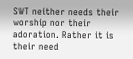SWT neither needs their worship nor their adoration. Rather it is their need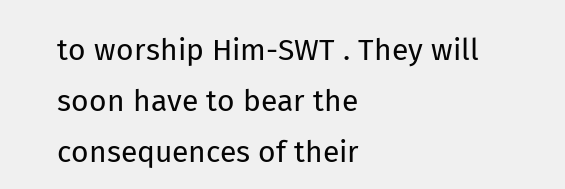to worship Him-SWT . They will soon have to bear the consequences of their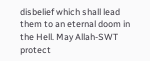disbelief which shall lead them to an eternal doom in the Hell. May Allah-SWT protect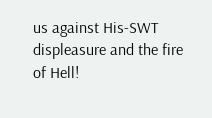us against His-SWT displeasure and the fire of Hell!